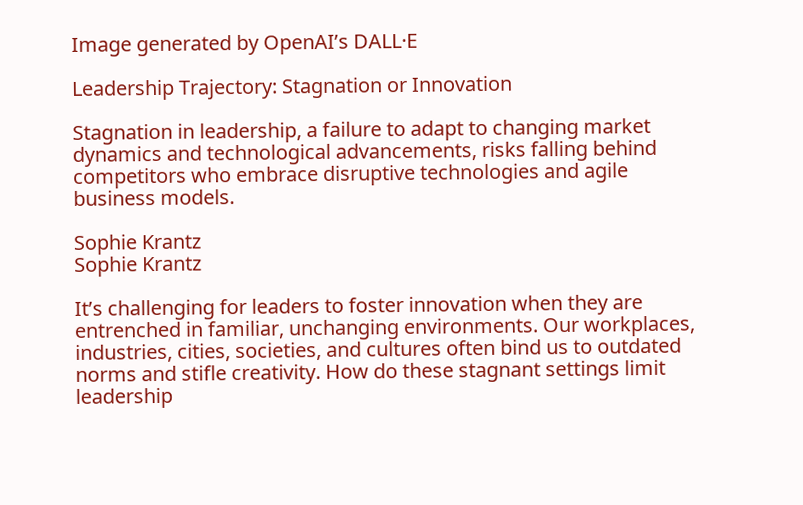Image generated by OpenAI’s DALL·E

Leadership Trajectory: Stagnation or Innovation

Stagnation in leadership, a failure to adapt to changing market dynamics and technological advancements, risks falling behind competitors who embrace disruptive technologies and agile business models.

Sophie Krantz
Sophie Krantz

It’s challenging for leaders to foster innovation when they are entrenched in familiar, unchanging environments. Our workplaces, industries, cities, societies, and cultures often bind us to outdated norms and stifle creativity. How do these stagnant settings limit leadership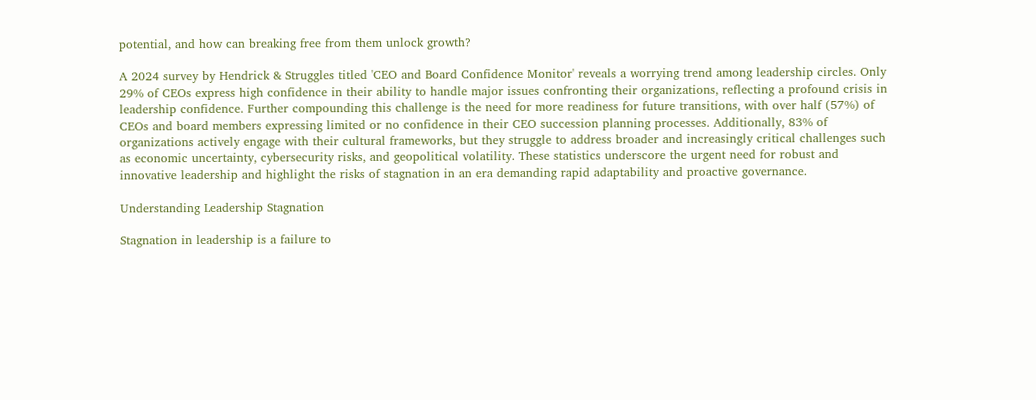potential, and how can breaking free from them unlock growth?

A 2024 survey by Hendrick & Struggles titled 'CEO and Board Confidence Monitor' reveals a worrying trend among leadership circles. Only 29% of CEOs express high confidence in their ability to handle major issues confronting their organizations, reflecting a profound crisis in leadership confidence. Further compounding this challenge is the need for more readiness for future transitions, with over half (57%) of CEOs and board members expressing limited or no confidence in their CEO succession planning processes. Additionally, 83% of organizations actively engage with their cultural frameworks, but they struggle to address broader and increasingly critical challenges such as economic uncertainty, cybersecurity risks, and geopolitical volatility. These statistics underscore the urgent need for robust and innovative leadership and highlight the risks of stagnation in an era demanding rapid adaptability and proactive governance.

Understanding Leadership Stagnation

Stagnation in leadership is a failure to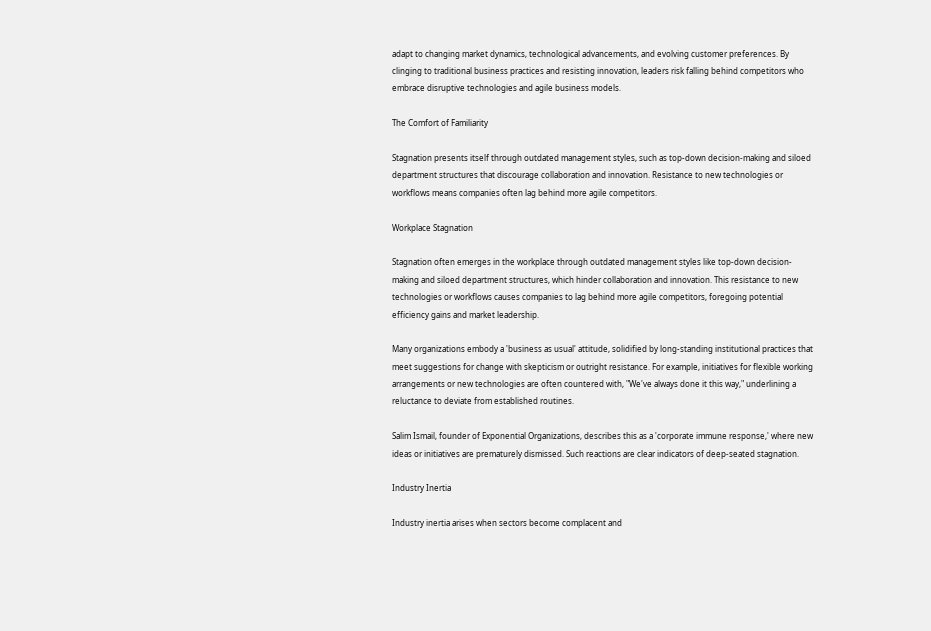adapt to changing market dynamics, technological advancements, and evolving customer preferences. By clinging to traditional business practices and resisting innovation, leaders risk falling behind competitors who embrace disruptive technologies and agile business models.

The Comfort of Familiarity

Stagnation presents itself through outdated management styles, such as top-down decision-making and siloed department structures that discourage collaboration and innovation. Resistance to new technologies or workflows means companies often lag behind more agile competitors.

Workplace Stagnation

Stagnation often emerges in the workplace through outdated management styles like top-down decision-making and siloed department structures, which hinder collaboration and innovation. This resistance to new technologies or workflows causes companies to lag behind more agile competitors, foregoing potential efficiency gains and market leadership.

Many organizations embody a 'business as usual' attitude, solidified by long-standing institutional practices that meet suggestions for change with skepticism or outright resistance. For example, initiatives for flexible working arrangements or new technologies are often countered with, "We've always done it this way," underlining a reluctance to deviate from established routines.

Salim Ismail, founder of Exponential Organizations, describes this as a 'corporate immune response,' where new ideas or initiatives are prematurely dismissed. Such reactions are clear indicators of deep-seated stagnation.

Industry Inertia

Industry inertia arises when sectors become complacent and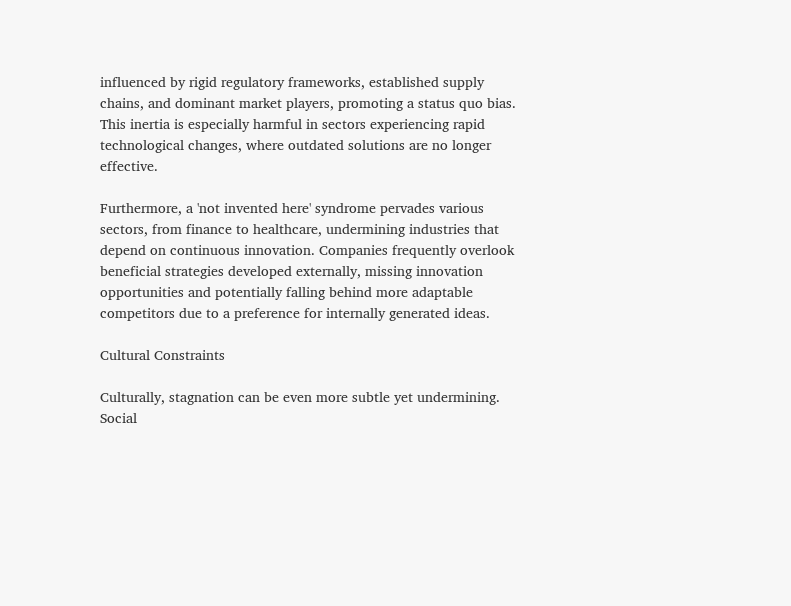influenced by rigid regulatory frameworks, established supply chains, and dominant market players, promoting a status quo bias. This inertia is especially harmful in sectors experiencing rapid technological changes, where outdated solutions are no longer effective.

Furthermore, a 'not invented here' syndrome pervades various sectors, from finance to healthcare, undermining industries that depend on continuous innovation. Companies frequently overlook beneficial strategies developed externally, missing innovation opportunities and potentially falling behind more adaptable competitors due to a preference for internally generated ideas.

Cultural Constraints

Culturally, stagnation can be even more subtle yet undermining. Social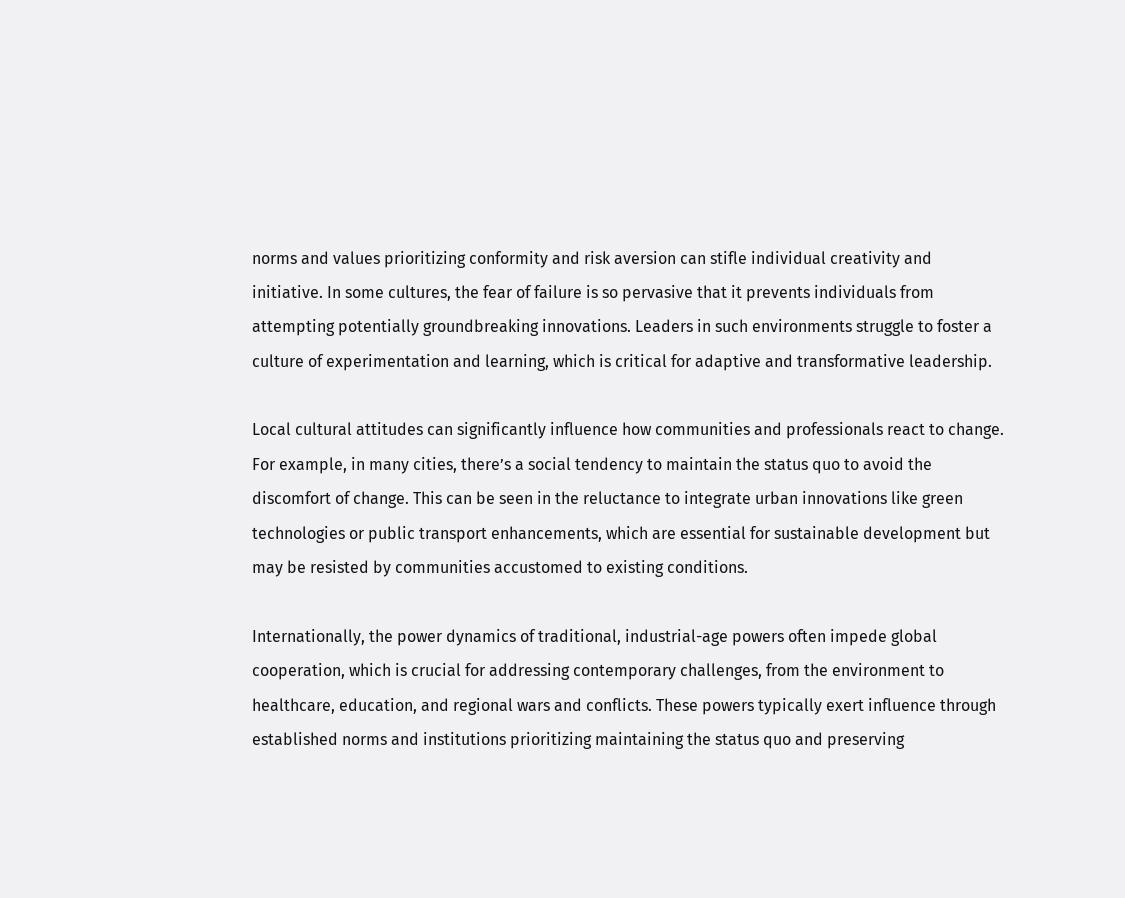norms and values prioritizing conformity and risk aversion can stifle individual creativity and initiative. In some cultures, the fear of failure is so pervasive that it prevents individuals from attempting potentially groundbreaking innovations. Leaders in such environments struggle to foster a culture of experimentation and learning, which is critical for adaptive and transformative leadership.

Local cultural attitudes can significantly influence how communities and professionals react to change. For example, in many cities, there’s a social tendency to maintain the status quo to avoid the discomfort of change. This can be seen in the reluctance to integrate urban innovations like green technologies or public transport enhancements, which are essential for sustainable development but may be resisted by communities accustomed to existing conditions.

Internationally, the power dynamics of traditional, industrial-age powers often impede global cooperation, which is crucial for addressing contemporary challenges, from the environment to healthcare, education, and regional wars and conflicts. These powers typically exert influence through established norms and institutions prioritizing maintaining the status quo and preserving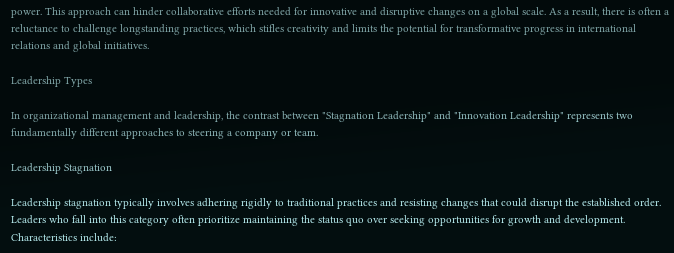power. This approach can hinder collaborative efforts needed for innovative and disruptive changes on a global scale. As a result, there is often a reluctance to challenge longstanding practices, which stifles creativity and limits the potential for transformative progress in international relations and global initiatives.

Leadership Types

In organizational management and leadership, the contrast between "Stagnation Leadership" and "Innovation Leadership" represents two fundamentally different approaches to steering a company or team.

Leadership Stagnation

Leadership stagnation typically involves adhering rigidly to traditional practices and resisting changes that could disrupt the established order. Leaders who fall into this category often prioritize maintaining the status quo over seeking opportunities for growth and development. Characteristics include: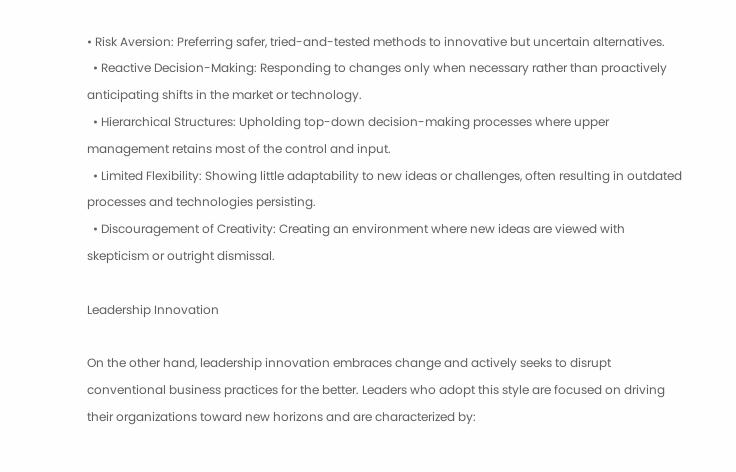• Risk Aversion: Preferring safer, tried-and-tested methods to innovative but uncertain alternatives.
  • Reactive Decision-Making: Responding to changes only when necessary rather than proactively anticipating shifts in the market or technology.
  • Hierarchical Structures: Upholding top-down decision-making processes where upper management retains most of the control and input.
  • Limited Flexibility: Showing little adaptability to new ideas or challenges, often resulting in outdated processes and technologies persisting.
  • Discouragement of Creativity: Creating an environment where new ideas are viewed with skepticism or outright dismissal.

Leadership Innovation

On the other hand, leadership innovation embraces change and actively seeks to disrupt conventional business practices for the better. Leaders who adopt this style are focused on driving their organizations toward new horizons and are characterized by: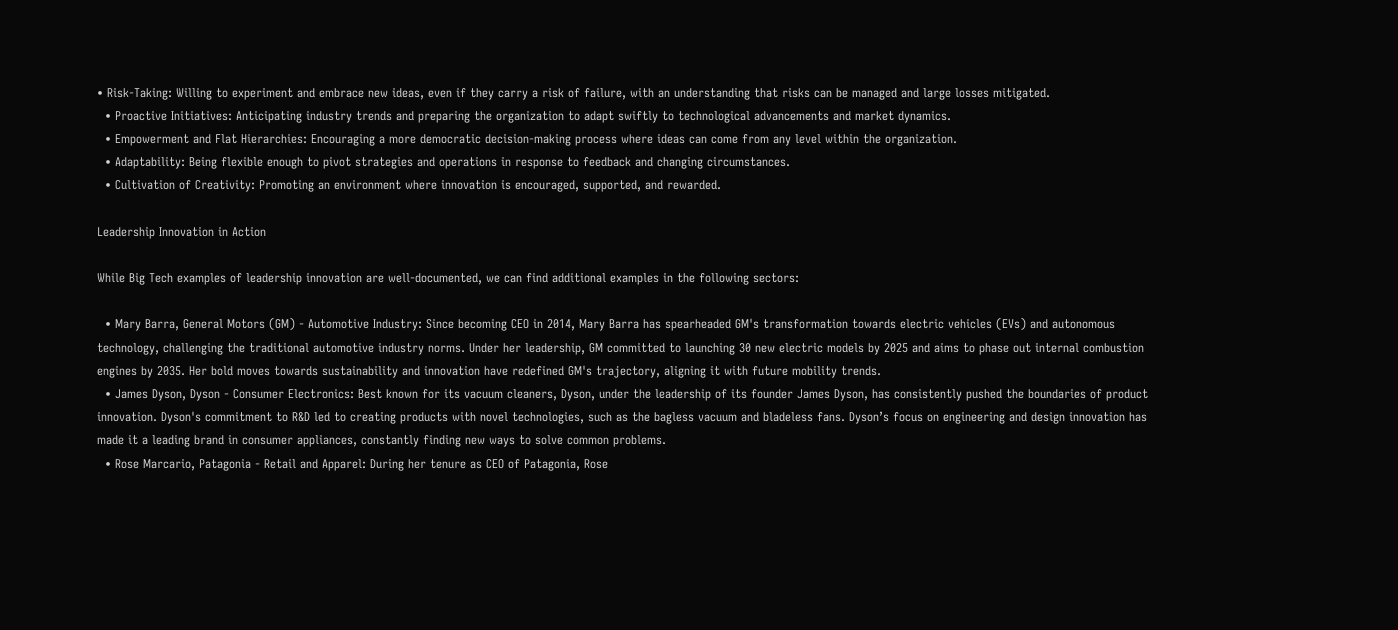• Risk-Taking: Willing to experiment and embrace new ideas, even if they carry a risk of failure, with an understanding that risks can be managed and large losses mitigated.
  • Proactive Initiatives: Anticipating industry trends and preparing the organization to adapt swiftly to technological advancements and market dynamics.
  • Empowerment and Flat Hierarchies: Encouraging a more democratic decision-making process where ideas can come from any level within the organization.
  • Adaptability: Being flexible enough to pivot strategies and operations in response to feedback and changing circumstances.
  • Cultivation of Creativity: Promoting an environment where innovation is encouraged, supported, and rewarded.

Leadership Innovation in Action

While Big Tech examples of leadership innovation are well-documented, we can find additional examples in the following sectors:

  • Mary Barra, General Motors (GM) - Automotive Industry: Since becoming CEO in 2014, Mary Barra has spearheaded GM's transformation towards electric vehicles (EVs) and autonomous technology, challenging the traditional automotive industry norms. Under her leadership, GM committed to launching 30 new electric models by 2025 and aims to phase out internal combustion engines by 2035. Her bold moves towards sustainability and innovation have redefined GM's trajectory, aligning it with future mobility trends.
  • James Dyson, Dyson - Consumer Electronics: Best known for its vacuum cleaners, Dyson, under the leadership of its founder James Dyson, has consistently pushed the boundaries of product innovation. Dyson's commitment to R&D led to creating products with novel technologies, such as the bagless vacuum and bladeless fans. Dyson’s focus on engineering and design innovation has made it a leading brand in consumer appliances, constantly finding new ways to solve common problems.
  • Rose Marcario, Patagonia - Retail and Apparel: During her tenure as CEO of Patagonia, Rose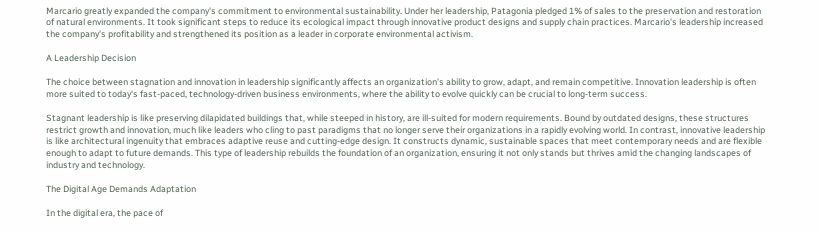Marcario greatly expanded the company's commitment to environmental sustainability. Under her leadership, Patagonia pledged 1% of sales to the preservation and restoration of natural environments. It took significant steps to reduce its ecological impact through innovative product designs and supply chain practices. Marcario's leadership increased the company's profitability and strengthened its position as a leader in corporate environmental activism.

A Leadership Decision

The choice between stagnation and innovation in leadership significantly affects an organization's ability to grow, adapt, and remain competitive. Innovation leadership is often more suited to today's fast-paced, technology-driven business environments, where the ability to evolve quickly can be crucial to long-term success.

Stagnant leadership is like preserving dilapidated buildings that, while steeped in history, are ill-suited for modern requirements. Bound by outdated designs, these structures restrict growth and innovation, much like leaders who cling to past paradigms that no longer serve their organizations in a rapidly evolving world. In contrast, innovative leadership is like architectural ingenuity that embraces adaptive reuse and cutting-edge design. It constructs dynamic, sustainable spaces that meet contemporary needs and are flexible enough to adapt to future demands. This type of leadership rebuilds the foundation of an organization, ensuring it not only stands but thrives amid the changing landscapes of industry and technology.

The Digital Age Demands Adaptation

In the digital era, the pace of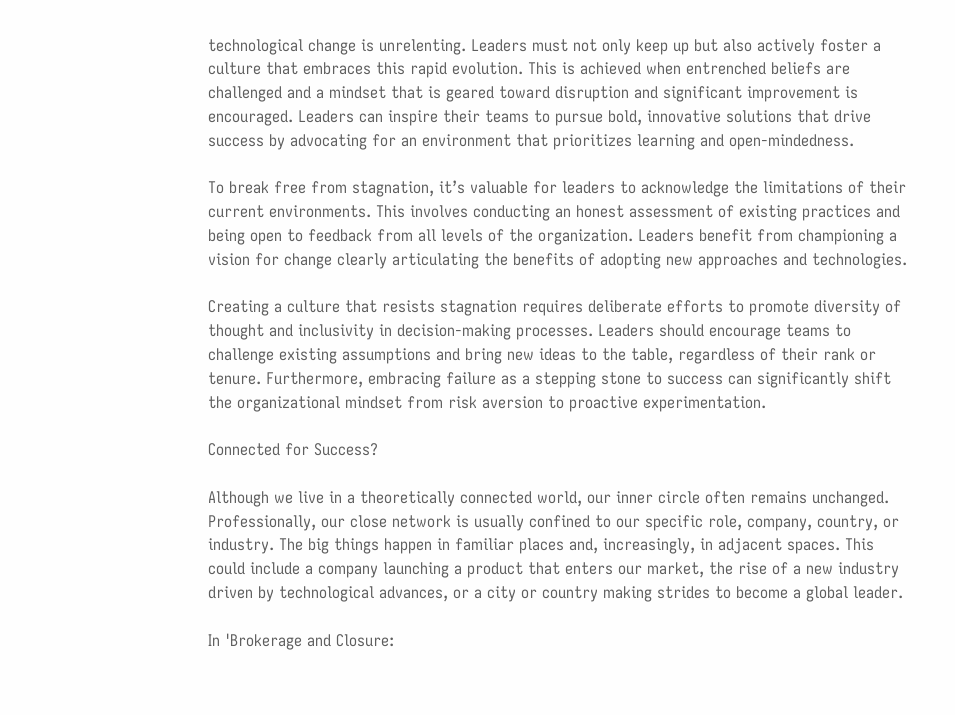technological change is unrelenting. Leaders must not only keep up but also actively foster a culture that embraces this rapid evolution. This is achieved when entrenched beliefs are challenged and a mindset that is geared toward disruption and significant improvement is encouraged. Leaders can inspire their teams to pursue bold, innovative solutions that drive success by advocating for an environment that prioritizes learning and open-mindedness.

To break free from stagnation, it’s valuable for leaders to acknowledge the limitations of their current environments. This involves conducting an honest assessment of existing practices and being open to feedback from all levels of the organization. Leaders benefit from championing a vision for change clearly articulating the benefits of adopting new approaches and technologies.

Creating a culture that resists stagnation requires deliberate efforts to promote diversity of thought and inclusivity in decision-making processes. Leaders should encourage teams to challenge existing assumptions and bring new ideas to the table, regardless of their rank or tenure. Furthermore, embracing failure as a stepping stone to success can significantly shift the organizational mindset from risk aversion to proactive experimentation.

Connected for Success?

Although we live in a theoretically connected world, our inner circle often remains unchanged. Professionally, our close network is usually confined to our specific role, company, country, or industry. The big things happen in familiar places and, increasingly, in adjacent spaces. This could include a company launching a product that enters our market, the rise of a new industry driven by technological advances, or a city or country making strides to become a global leader.

In 'Brokerage and Closure: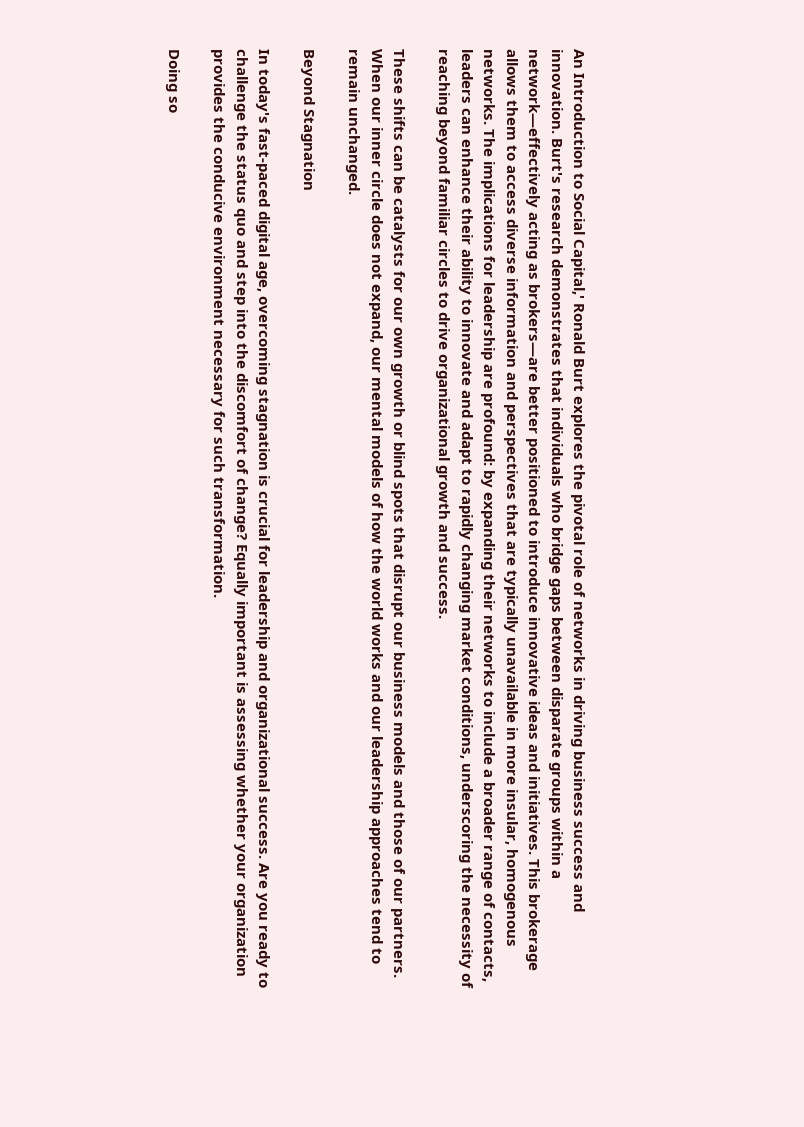An Introduction to Social Capital,' Ronald Burt explores the pivotal role of networks in driving business success and innovation. Burt's research demonstrates that individuals who bridge gaps between disparate groups within a network—effectively acting as brokers—are better positioned to introduce innovative ideas and initiatives. This brokerage allows them to access diverse information and perspectives that are typically unavailable in more insular, homogenous networks. The implications for leadership are profound: by expanding their networks to include a broader range of contacts, leaders can enhance their ability to innovate and adapt to rapidly changing market conditions, underscoring the necessity of reaching beyond familiar circles to drive organizational growth and success.

These shifts can be catalysts for our own growth or blind spots that disrupt our business models and those of our partners. When our inner circle does not expand, our mental models of how the world works and our leadership approaches tend to remain unchanged.

Beyond Stagnation

In today's fast-paced digital age, overcoming stagnation is crucial for leadership and organizational success. Are you ready to challenge the status quo and step into the discomfort of change? Equally important is assessing whether your organization provides the conducive environment necessary for such transformation.

Doing so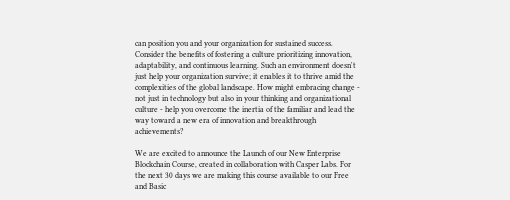can position you and your organization for sustained success. Consider the benefits of fostering a culture prioritizing innovation, adaptability, and continuous learning. Such an environment doesn't just help your organization survive; it enables it to thrive amid the complexities of the global landscape. How might embracing change - not just in technology but also in your thinking and organizational culture - help you overcome the inertia of the familiar and lead the way toward a new era of innovation and breakthrough achievements?

We are excited to announce the Launch of our New Enterprise Blockchain Course, created in collaboration with Casper Labs. For the next 30 days we are making this course available to our Free and Basic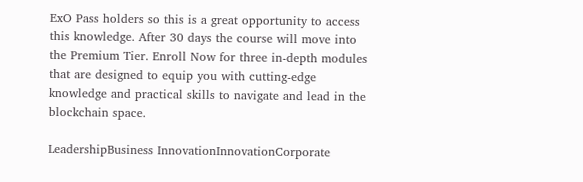ExO Pass holders so this is a great opportunity to access this knowledge. After 30 days the course will move into the Premium Tier. Enroll Now for three in-depth modules that are designed to equip you with cutting-edge knowledge and practical skills to navigate and lead in the blockchain space.

LeadershipBusiness InnovationInnovationCorporate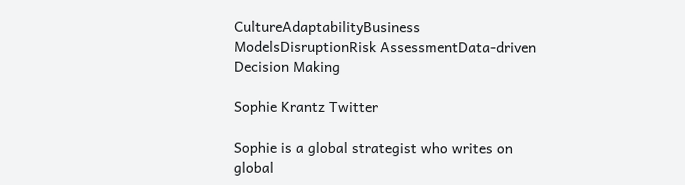CultureAdaptabilityBusiness ModelsDisruptionRisk AssessmentData-driven Decision Making

Sophie Krantz Twitter

Sophie is a global strategist who writes on global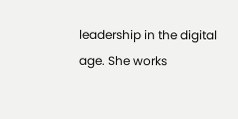leadership in the digital age. She works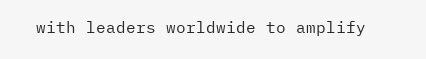with leaders worldwide to amplify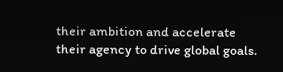their ambition and accelerate their agency to drive global goals.